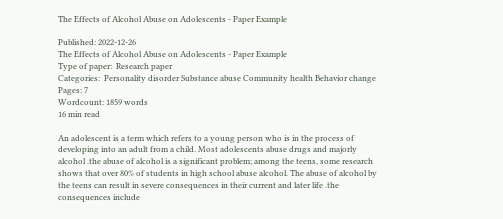The Effects of Alcohol Abuse on Adolescents - Paper Example

Published: 2022-12-26
The Effects of Alcohol Abuse on Adolescents - Paper Example
Type of paper:  Research paper
Categories:  Personality disorder Substance abuse Community health Behavior change
Pages: 7
Wordcount: 1859 words
16 min read

An adolescent is a term which refers to a young person who is in the process of developing into an adult from a child. Most adolescents abuse drugs and majorly alcohol .the abuse of alcohol is a significant problem; among the teens, some research shows that over 80% of students in high school abuse alcohol. The abuse of alcohol by the teens can result in severe consequences in their current and later life .the consequences include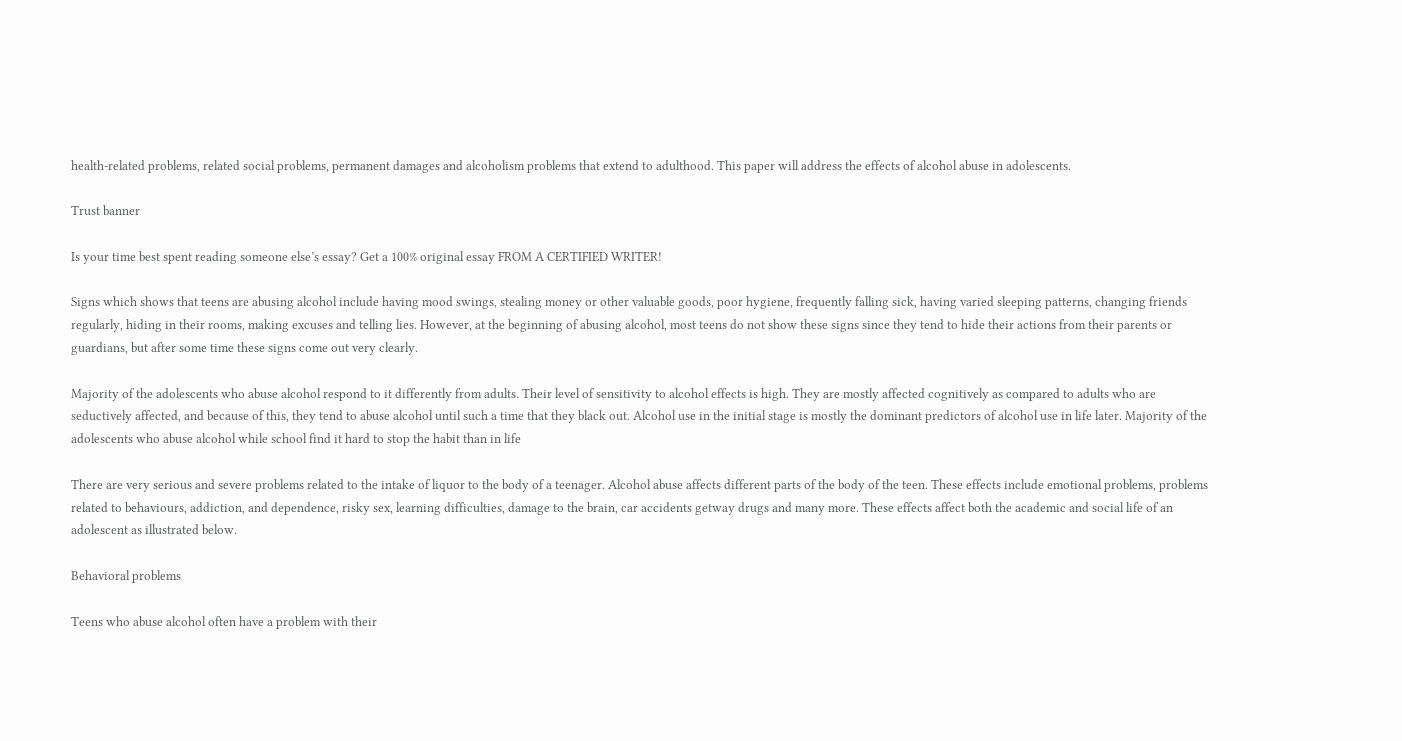health-related problems, related social problems, permanent damages and alcoholism problems that extend to adulthood. This paper will address the effects of alcohol abuse in adolescents.

Trust banner

Is your time best spent reading someone else’s essay? Get a 100% original essay FROM A CERTIFIED WRITER!

Signs which shows that teens are abusing alcohol include having mood swings, stealing money or other valuable goods, poor hygiene, frequently falling sick, having varied sleeping patterns, changing friends regularly, hiding in their rooms, making excuses and telling lies. However, at the beginning of abusing alcohol, most teens do not show these signs since they tend to hide their actions from their parents or guardians, but after some time these signs come out very clearly.

Majority of the adolescents who abuse alcohol respond to it differently from adults. Their level of sensitivity to alcohol effects is high. They are mostly affected cognitively as compared to adults who are seductively affected, and because of this, they tend to abuse alcohol until such a time that they black out. Alcohol use in the initial stage is mostly the dominant predictors of alcohol use in life later. Majority of the adolescents who abuse alcohol while school find it hard to stop the habit than in life

There are very serious and severe problems related to the intake of liquor to the body of a teenager. Alcohol abuse affects different parts of the body of the teen. These effects include emotional problems, problems related to behaviours, addiction, and dependence, risky sex, learning difficulties, damage to the brain, car accidents getway drugs and many more. These effects affect both the academic and social life of an adolescent as illustrated below.

Behavioral problems

Teens who abuse alcohol often have a problem with their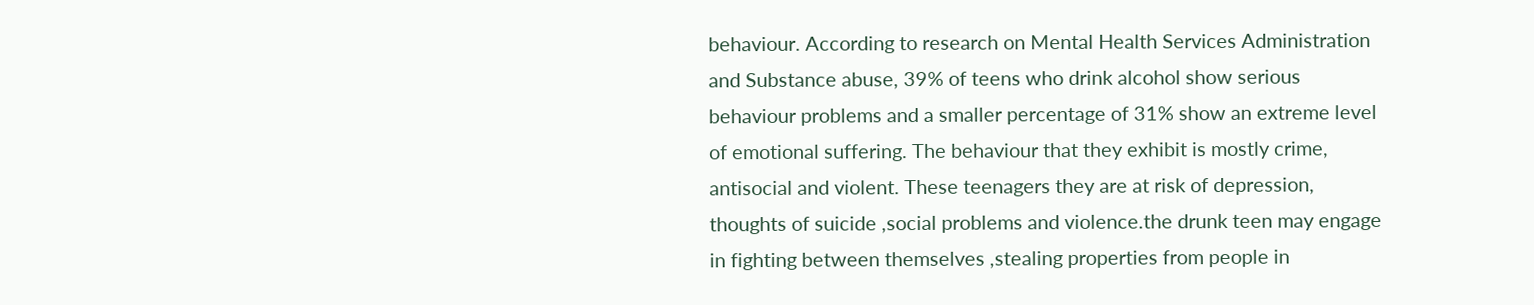behaviour. According to research on Mental Health Services Administration and Substance abuse, 39% of teens who drink alcohol show serious behaviour problems and a smaller percentage of 31% show an extreme level of emotional suffering. The behaviour that they exhibit is mostly crime, antisocial and violent. These teenagers they are at risk of depression, thoughts of suicide ,social problems and violence.the drunk teen may engage in fighting between themselves ,stealing properties from people in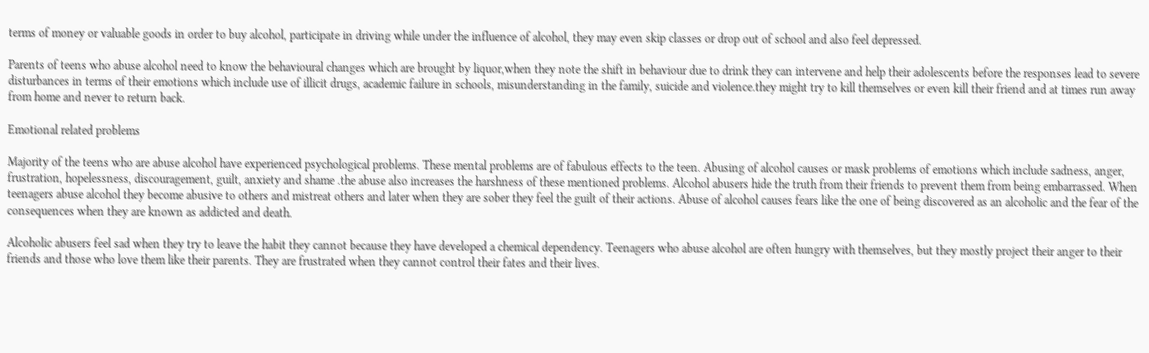terms of money or valuable goods in order to buy alcohol, participate in driving while under the influence of alcohol, they may even skip classes or drop out of school and also feel depressed.

Parents of teens who abuse alcohol need to know the behavioural changes which are brought by liquor,when they note the shift in behaviour due to drink they can intervene and help their adolescents before the responses lead to severe disturbances in terms of their emotions which include use of illicit drugs, academic failure in schools, misunderstanding in the family, suicide and violence.they might try to kill themselves or even kill their friend and at times run away from home and never to return back.

Emotional related problems

Majority of the teens who are abuse alcohol have experienced psychological problems. These mental problems are of fabulous effects to the teen. Abusing of alcohol causes or mask problems of emotions which include sadness, anger, frustration, hopelessness, discouragement, guilt, anxiety and shame .the abuse also increases the harshness of these mentioned problems. Alcohol abusers hide the truth from their friends to prevent them from being embarrassed. When teenagers abuse alcohol they become abusive to others and mistreat others and later when they are sober they feel the guilt of their actions. Abuse of alcohol causes fears like the one of being discovered as an alcoholic and the fear of the consequences when they are known as addicted and death.

Alcoholic abusers feel sad when they try to leave the habit they cannot because they have developed a chemical dependency. Teenagers who abuse alcohol are often hungry with themselves, but they mostly project their anger to their friends and those who love them like their parents. They are frustrated when they cannot control their fates and their lives.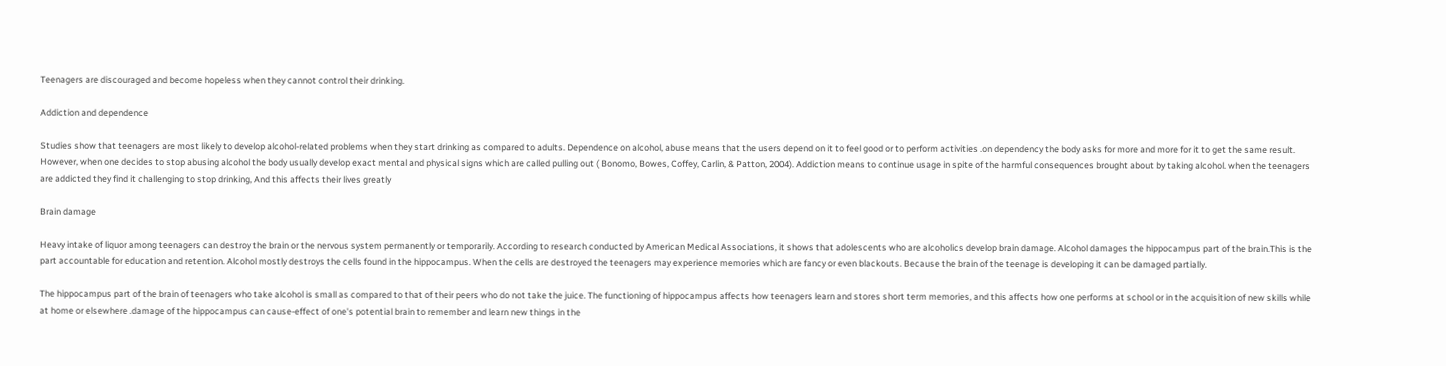Teenagers are discouraged and become hopeless when they cannot control their drinking.

Addiction and dependence

Studies show that teenagers are most likely to develop alcohol-related problems when they start drinking as compared to adults. Dependence on alcohol, abuse means that the users depend on it to feel good or to perform activities .on dependency the body asks for more and more for it to get the same result. However, when one decides to stop abusing alcohol the body usually develop exact mental and physical signs which are called pulling out ( Bonomo, Bowes, Coffey, Carlin, & Patton, 2004). Addiction means to continue usage in spite of the harmful consequences brought about by taking alcohol. when the teenagers are addicted they find it challenging to stop drinking, And this affects their lives greatly

Brain damage

Heavy intake of liquor among teenagers can destroy the brain or the nervous system permanently or temporarily. According to research conducted by American Medical Associations, it shows that adolescents who are alcoholics develop brain damage. Alcohol damages the hippocampus part of the brain.This is the part accountable for education and retention. Alcohol mostly destroys the cells found in the hippocampus. When the cells are destroyed the teenagers may experience memories which are fancy or even blackouts. Because the brain of the teenage is developing it can be damaged partially.

The hippocampus part of the brain of teenagers who take alcohol is small as compared to that of their peers who do not take the juice. The functioning of hippocampus affects how teenagers learn and stores short term memories, and this affects how one performs at school or in the acquisition of new skills while at home or elsewhere .damage of the hippocampus can cause-effect of one's potential brain to remember and learn new things in the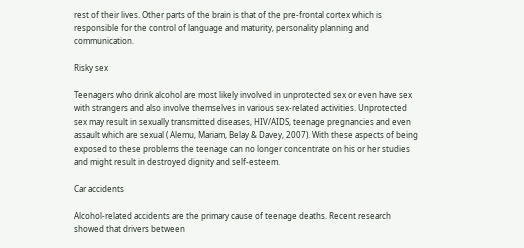rest of their lives. Other parts of the brain is that of the pre-frontal cortex which is responsible for the control of language and maturity, personality planning and communication.

Risky sex

Teenagers who drink alcohol are most likely involved in unprotected sex or even have sex with strangers and also involve themselves in various sex-related activities. Unprotected sex may result in sexually transmitted diseases, HIV/AIDS, teenage pregnancies and even assault which are sexual ( Alemu, Mariam, Belay & Davey, 2007). With these aspects of being exposed to these problems the teenage can no longer concentrate on his or her studies and might result in destroyed dignity and self-esteem.

Car accidents

Alcohol-related accidents are the primary cause of teenage deaths. Recent research showed that drivers between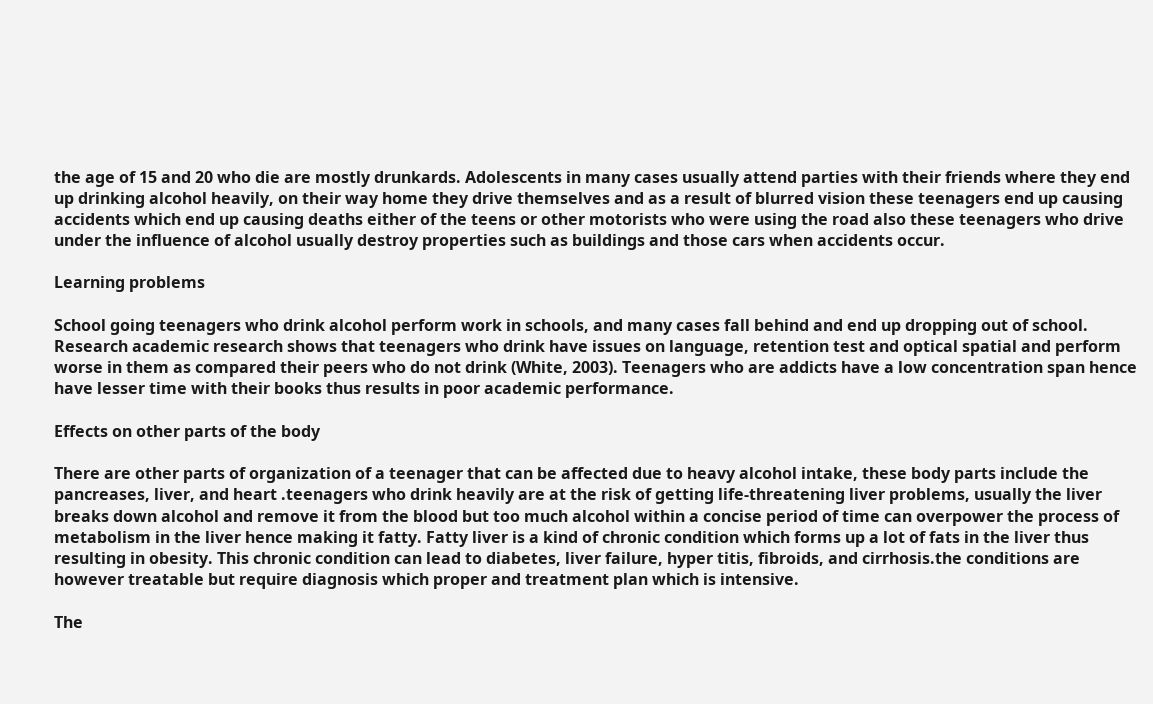the age of 15 and 20 who die are mostly drunkards. Adolescents in many cases usually attend parties with their friends where they end up drinking alcohol heavily, on their way home they drive themselves and as a result of blurred vision these teenagers end up causing accidents which end up causing deaths either of the teens or other motorists who were using the road also these teenagers who drive under the influence of alcohol usually destroy properties such as buildings and those cars when accidents occur.

Learning problems

School going teenagers who drink alcohol perform work in schools, and many cases fall behind and end up dropping out of school. Research academic research shows that teenagers who drink have issues on language, retention test and optical spatial and perform worse in them as compared their peers who do not drink (White, 2003). Teenagers who are addicts have a low concentration span hence have lesser time with their books thus results in poor academic performance.

Effects on other parts of the body

There are other parts of organization of a teenager that can be affected due to heavy alcohol intake, these body parts include the pancreases, liver, and heart .teenagers who drink heavily are at the risk of getting life-threatening liver problems, usually the liver breaks down alcohol and remove it from the blood but too much alcohol within a concise period of time can overpower the process of metabolism in the liver hence making it fatty. Fatty liver is a kind of chronic condition which forms up a lot of fats in the liver thus resulting in obesity. This chronic condition can lead to diabetes, liver failure, hyper titis, fibroids, and cirrhosis.the conditions are however treatable but require diagnosis which proper and treatment plan which is intensive.

The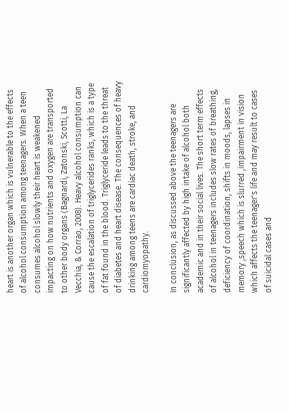heart is another organ which is vulnerable to the effects of alcohol consumption among teenagers. When a teen consumes alcohol slowly their heart is weakened impacting on how nutrients and oxygen are transported to other body organs (Bagnardi, Zatonski, Scotti, La Vecchia, & Corrao, 2008). Heavy alcohol consumption can cause the escalation of triglycerides ranks, which is a type of fat found in the blood. Triglyceride leads to the threat of diabetes and heart disease. The consequences of heavy drinking among teens are cardiac death, stroke, and cardiomyopathy.

In conclusion, as discussed above the teenagers are significantly affected by high intake of alcohol both academic and in their social lives. The short term effects of alcohol in teenagers includes slow rates of breathing, deficiency of coordination, shifts in moods, lapses in memory ,speech which is slurred ,impairment in vision which affects the teenager's life and may result to cases of suicidal cases and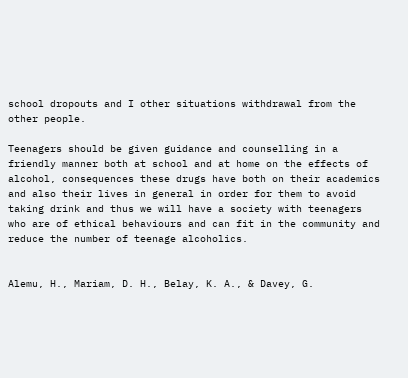school dropouts and I other situations withdrawal from the other people.

Teenagers should be given guidance and counselling in a friendly manner both at school and at home on the effects of alcohol, consequences these drugs have both on their academics and also their lives in general in order for them to avoid taking drink and thus we will have a society with teenagers who are of ethical behaviours and can fit in the community and reduce the number of teenage alcoholics.


Alemu, H., Mariam, D. H., Belay, K. A., & Davey, G.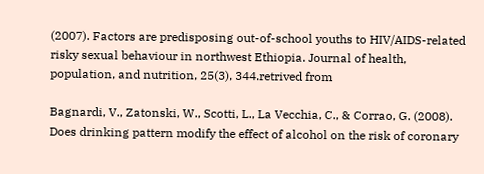(2007). Factors are predisposing out-of-school youths to HIV/AIDS-related risky sexual behaviour in northwest Ethiopia. Journal of health, population, and nutrition, 25(3), 344.retrived from

Bagnardi, V., Zatonski, W., Scotti, L., La Vecchia, C., & Corrao, G. (2008). Does drinking pattern modify the effect of alcohol on the risk of coronary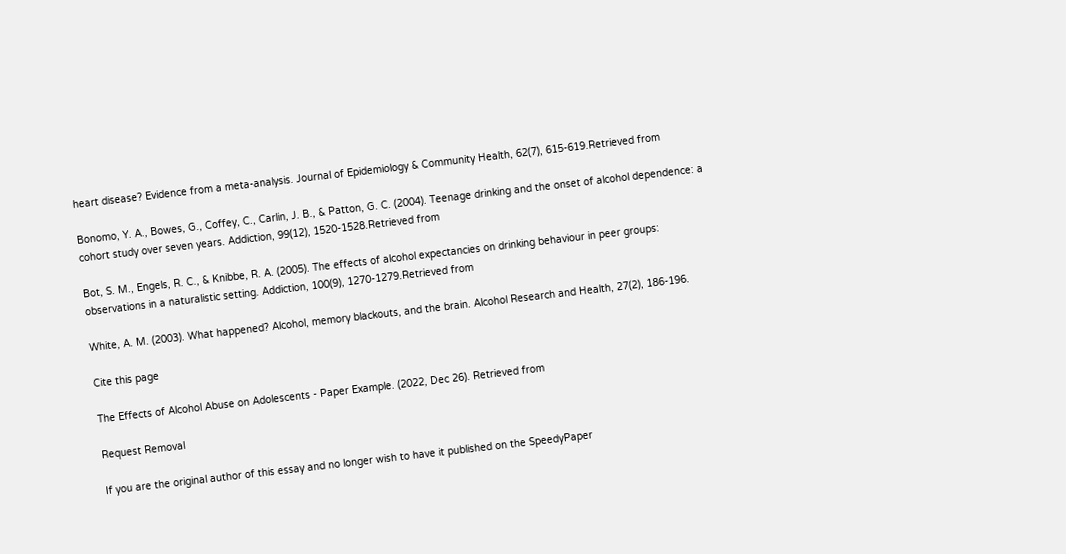heart disease? Evidence from a meta-analysis. Journal of Epidemiology & Community Health, 62(7), 615-619.Retrieved from

Bonomo, Y. A., Bowes, G., Coffey, C., Carlin, J. B., & Patton, G. C. (2004). Teenage drinking and the onset of alcohol dependence: a cohort study over seven years. Addiction, 99(12), 1520-1528.Retrieved from

Bot, S. M., Engels, R. C., & Knibbe, R. A. (2005). The effects of alcohol expectancies on drinking behaviour in peer groups: observations in a naturalistic setting. Addiction, 100(9), 1270-1279.Retrieved from

White, A. M. (2003). What happened? Alcohol, memory blackouts, and the brain. Alcohol Research and Health, 27(2), 186-196.

Cite this page

The Effects of Alcohol Abuse on Adolescents - Paper Example. (2022, Dec 26). Retrieved from

Request Removal

If you are the original author of this essay and no longer wish to have it published on the SpeedyPaper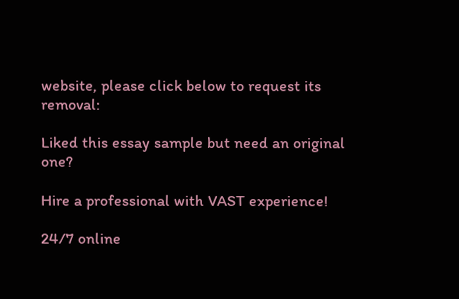website, please click below to request its removal:

Liked this essay sample but need an original one?

Hire a professional with VAST experience!

24/7 online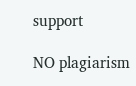support

NO plagiarism